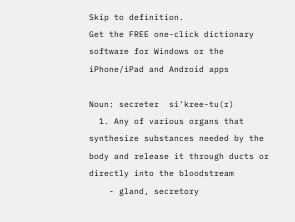Skip to definition.
Get the FREE one-click dictionary software for Windows or the iPhone/iPad and Android apps

Noun: secreter  si'kree-tu(r)
  1. Any of various organs that synthesize substances needed by the body and release it through ducts or directly into the bloodstream
    - gland, secretory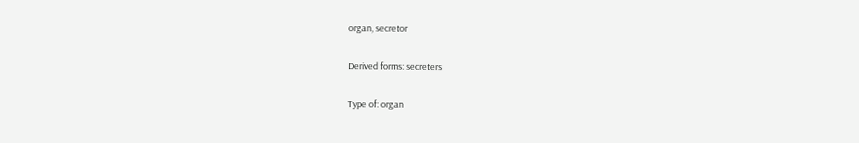organ, secretor

Derived forms: secreters

Type of: organ